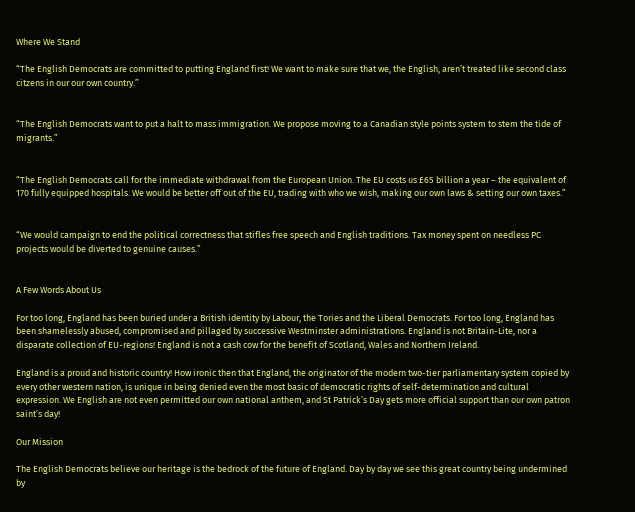Where We Stand

“The English Democrats are committed to putting England first! We want to make sure that we, the English, aren’t treated like second class citzens in our our own country.”


“The English Democrats want to put a halt to mass immigration. We propose moving to a Canadian style points system to stem the tide of migrants.”


“The English Democrats call for the immediate withdrawal from the European Union. The EU costs us £65 billion a year – the equivalent of 170 fully equipped hospitals. We would be better off out of the EU, trading with who we wish, making our own laws & setting our own taxes.”


“We would campaign to end the political correctness that stifles free speech and English traditions. Tax money spent on needless PC projects would be diverted to genuine causes.”


A Few Words About Us

For too long, England has been buried under a British identity by Labour, the Tories and the Liberal Democrats. For too long, England has been shamelessly abused, compromised and pillaged by successive Westminster administrations. England is not Britain-Lite, nor a disparate collection of EU-regions! England is not a cash cow for the benefit of Scotland, Wales and Northern Ireland.

England is a proud and historic country! How ironic then that England, the originator of the modern two-tier parliamentary system copied by every other western nation, is unique in being denied even the most basic of democratic rights of self-determination and cultural expression. We English are not even permitted our own national anthem, and St Patrick’s Day gets more official support than our own patron saint’s day!

Our Mission

The English Democrats believe our heritage is the bedrock of the future of England. Day by day we see this great country being undermined by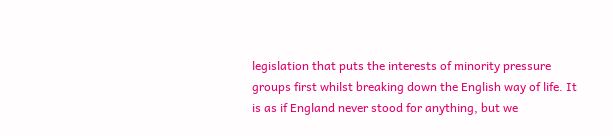legislation that puts the interests of minority pressure groups first whilst breaking down the English way of life. It is as if England never stood for anything, but we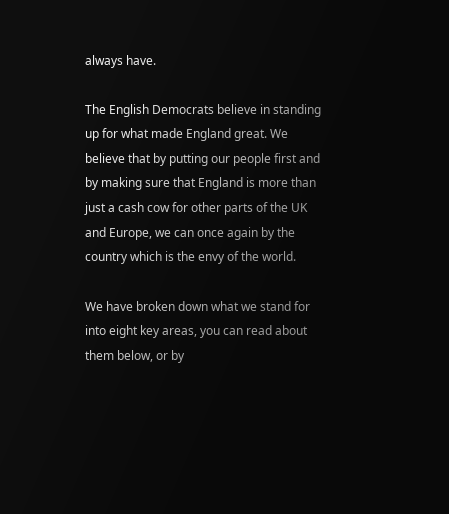always have.

The English Democrats believe in standing up for what made England great. We believe that by putting our people first and by making sure that England is more than just a cash cow for other parts of the UK and Europe, we can once again by the country which is the envy of the world.

We have broken down what we stand for into eight key areas, you can read about them below, or by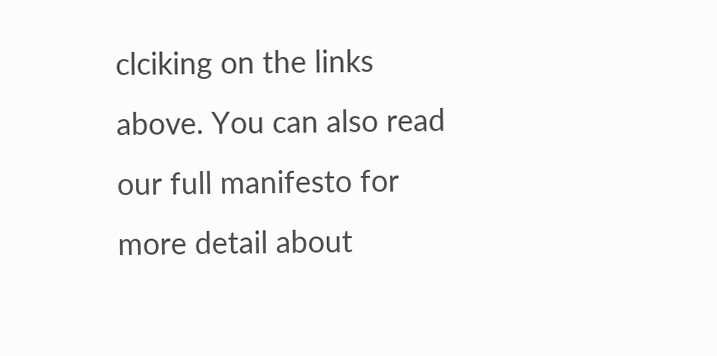clciking on the links above. You can also read our full manifesto for more detail about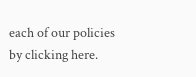each of our policies by clicking here.